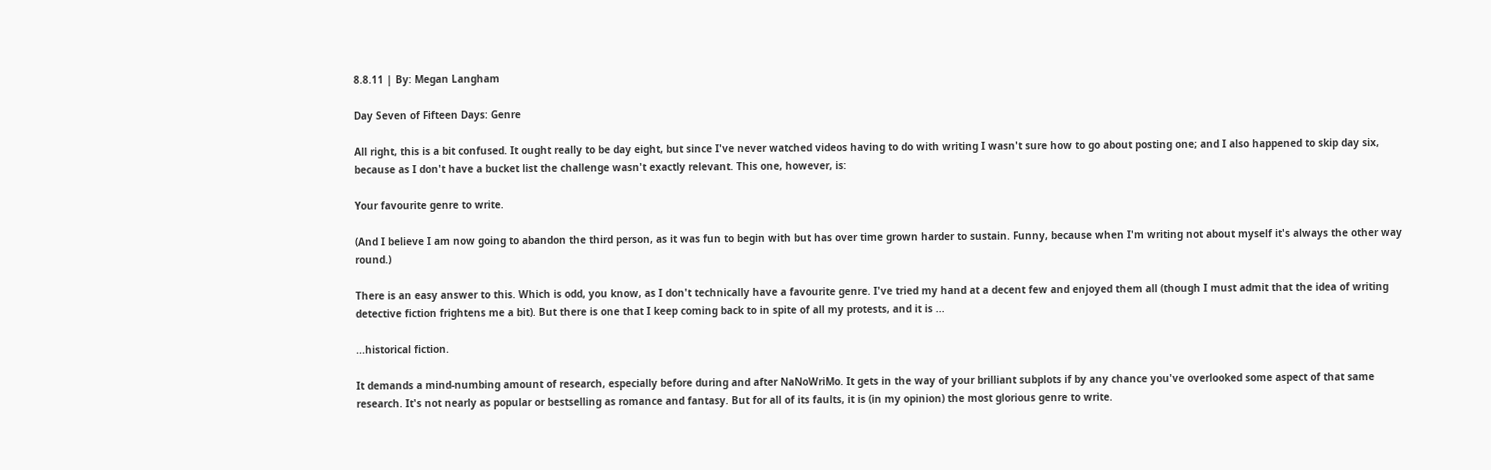8.8.11 | By: Megan Langham

Day Seven of Fifteen Days: Genre

All right, this is a bit confused. It ought really to be day eight, but since I've never watched videos having to do with writing I wasn't sure how to go about posting one; and I also happened to skip day six, because as I don't have a bucket list the challenge wasn't exactly relevant. This one, however, is:

Your favourite genre to write.

(And I believe I am now going to abandon the third person, as it was fun to begin with but has over time grown harder to sustain. Funny, because when I'm writing not about myself it's always the other way round.)

There is an easy answer to this. Which is odd, you know, as I don't technically have a favourite genre. I've tried my hand at a decent few and enjoyed them all (though I must admit that the idea of writing detective fiction frightens me a bit). But there is one that I keep coming back to in spite of all my protests, and it is ...

...historical fiction.

It demands a mind-numbing amount of research, especially before during and after NaNoWriMo. It gets in the way of your brilliant subplots if by any chance you've overlooked some aspect of that same research. It's not nearly as popular or bestselling as romance and fantasy. But for all of its faults, it is (in my opinion) the most glorious genre to write.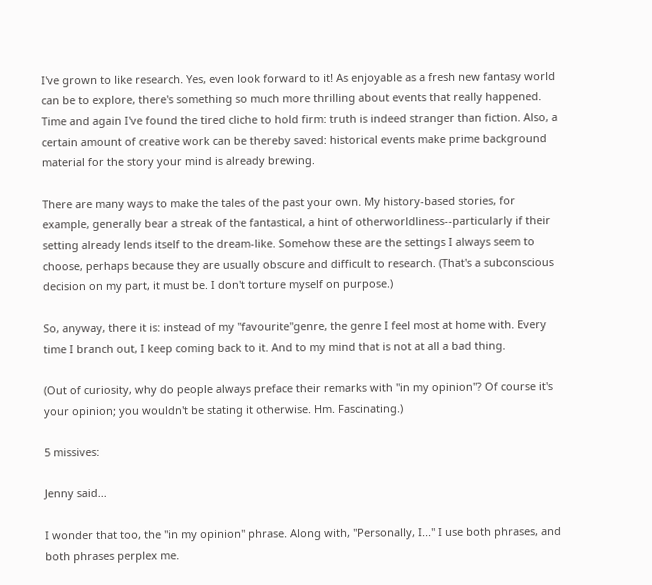I've grown to like research. Yes, even look forward to it! As enjoyable as a fresh new fantasy world can be to explore, there's something so much more thrilling about events that really happened. Time and again I've found the tired cliche to hold firm: truth is indeed stranger than fiction. Also, a certain amount of creative work can be thereby saved: historical events make prime background material for the story your mind is already brewing.

There are many ways to make the tales of the past your own. My history-based stories, for example, generally bear a streak of the fantastical, a hint of otherworldliness--particularly if their setting already lends itself to the dream-like. Somehow these are the settings I always seem to choose, perhaps because they are usually obscure and difficult to research. (That's a subconscious decision on my part, it must be. I don't torture myself on purpose.)

So, anyway, there it is: instead of my "favourite"genre, the genre I feel most at home with. Every time I branch out, I keep coming back to it. And to my mind that is not at all a bad thing.

(Out of curiosity, why do people always preface their remarks with "in my opinion"? Of course it's your opinion; you wouldn't be stating it otherwise. Hm. Fascinating.)

5 missives:

Jenny said...

I wonder that too, the "in my opinion" phrase. Along with, "Personally, I..." I use both phrases, and both phrases perplex me.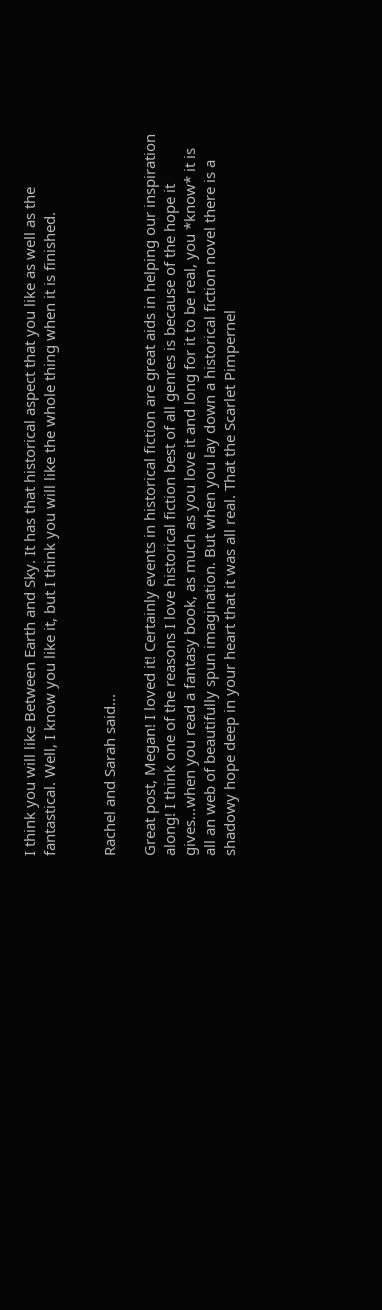I think you will like Between Earth and Sky. It has that historical aspect that you like as well as the fantastical. Well, I know you like it, but I think you will like the whole thing when it is finished.


Rachel and Sarah said...

Great post, Megan! I loved it! Certainly events in historical fiction are great aids in helping our inspiration along! I think one of the reasons I love historical fiction best of all genres is because of the hope it gives...when you read a fantasy book, as much as you love it and long for it to be real, you *know* it is all an web of beautifully spun imagination. But when you lay down a historical fiction novel there is a shadowy hope deep in your heart that it was all real. That the Scarlet Pimpernel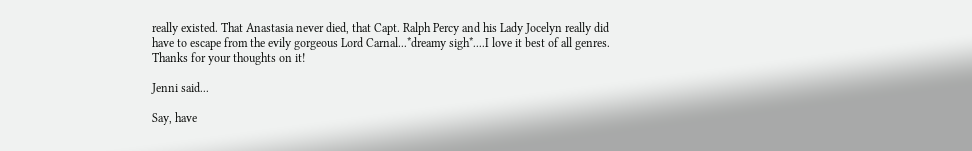really existed. That Anastasia never died, that Capt. Ralph Percy and his Lady Jocelyn really did have to escape from the evily gorgeous Lord Carnal...*dreamy sigh*....I love it best of all genres. Thanks for your thoughts on it!

Jenni said...

Say, have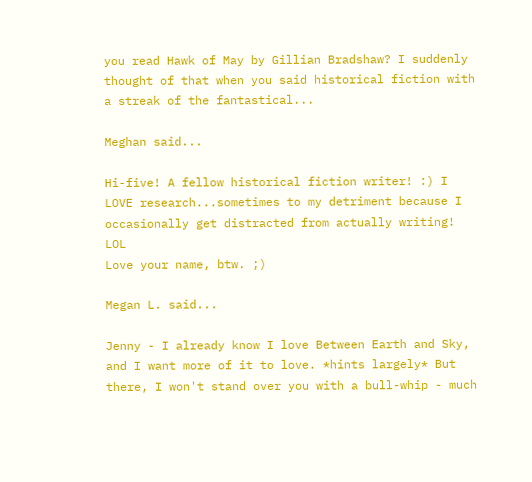you read Hawk of May by Gillian Bradshaw? I suddenly thought of that when you said historical fiction with a streak of the fantastical...

Meghan said...

Hi-five! A fellow historical fiction writer! :) I LOVE research...sometimes to my detriment because I occasionally get distracted from actually writing! LOL
Love your name, btw. ;)

Megan L. said...

Jenny - I already know I love Between Earth and Sky, and I want more of it to love. *hints largely* But there, I won't stand over you with a bull-whip - much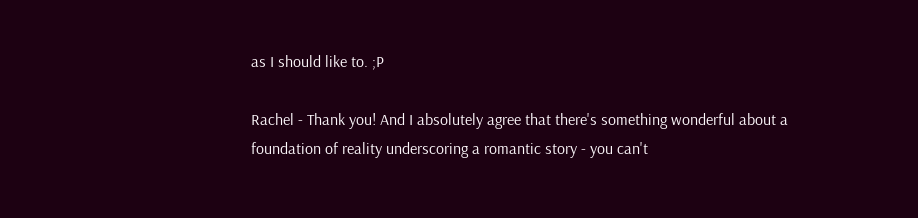as I should like to. ;P

Rachel - Thank you! And I absolutely agree that there's something wonderful about a foundation of reality underscoring a romantic story - you can't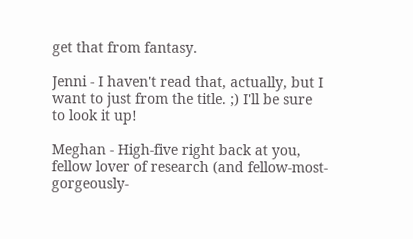get that from fantasy.

Jenni - I haven't read that, actually, but I want to just from the title. ;) I'll be sure to look it up!

Meghan - High-five right back at you, fellow lover of research (and fellow-most-gorgeously-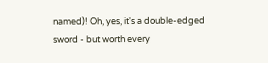named)! Oh, yes, it's a double-edged sword - but worth every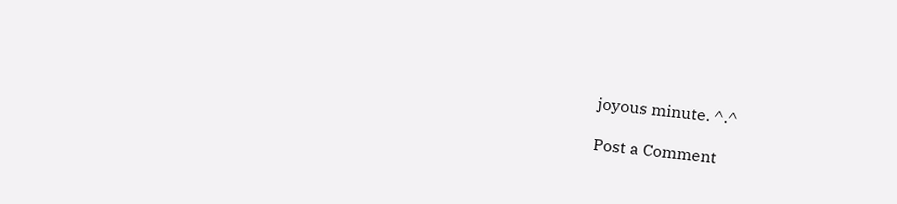joyous minute. ^.^

Post a Comment